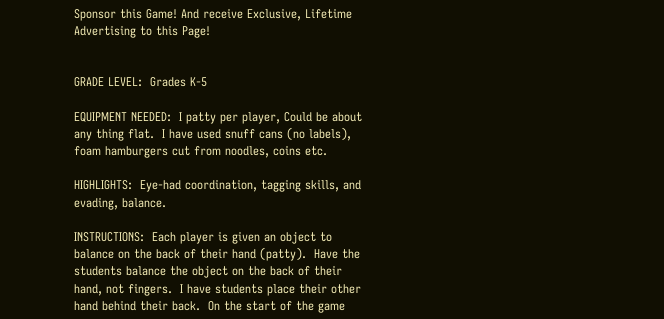Sponsor this Game! And receive Exclusive, Lifetime
Advertising to this Page!


GRADE LEVEL:  Grades K-5

EQUIPMENT NEEDED:  I patty per player, Could be about any thing flat.  I have used snuff cans (no labels), foam hamburgers cut from noodles, coins etc.

HIGHLIGHTS:  Eye-had coordination, tagging skills, and evading, balance.

INSTRUCTIONS:  Each player is given an object to balance on the back of their hand (patty).  Have the students balance the object on the back of their hand, not fingers.  I have students place their other hand behind their back.  On the start of the game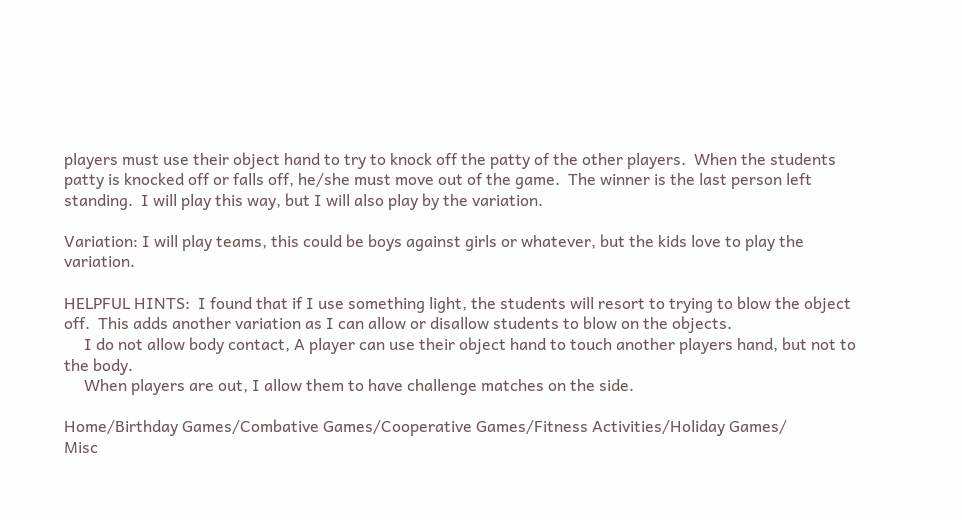players must use their object hand to try to knock off the patty of the other players.  When the students patty is knocked off or falls off, he/she must move out of the game.  The winner is the last person left standing.  I will play this way, but I will also play by the variation.

Variation: I will play teams, this could be boys against girls or whatever, but the kids love to play the variation.

HELPFUL HINTS:  I found that if I use something light, the students will resort to trying to blow the object off.  This adds another variation as I can allow or disallow students to blow on the objects.
     I do not allow body contact, A player can use their object hand to touch another players hand, but not to the body.
     When players are out, I allow them to have challenge matches on the side.

Home/Birthday Games/Combative Games/Cooperative Games/Fitness Activities/Holiday Games/
Misc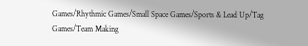Games/Rhythmic Games/Small Space Games/Sports & Lead Up/Tag Games/Team Making